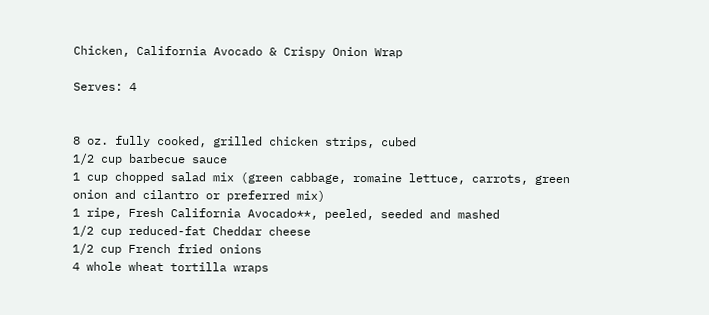Chicken, California Avocado & Crispy Onion Wrap

Serves: 4


8 oz. fully cooked, grilled chicken strips, cubed
1/2 cup barbecue sauce
1 cup chopped salad mix (green cabbage, romaine lettuce, carrots, green onion and cilantro or preferred mix)
1 ripe, Fresh California Avocado**, peeled, seeded and mashed
1/2 cup reduced-fat Cheddar cheese
1/2 cup French fried onions
4 whole wheat tortilla wraps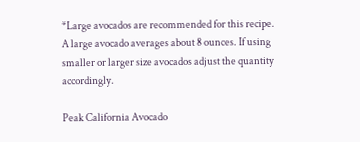*Large avocados are recommended for this recipe. A large avocado averages about 8 ounces. If using smaller or larger size avocados adjust the quantity accordingly.

Peak California Avocado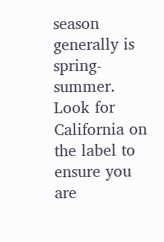season generally is spring-summer. Look for California on the label to ensure you are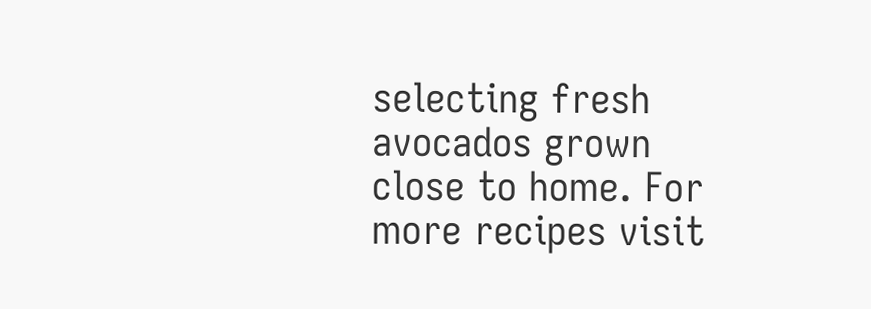selecting fresh avocados grown close to home. For more recipes visit